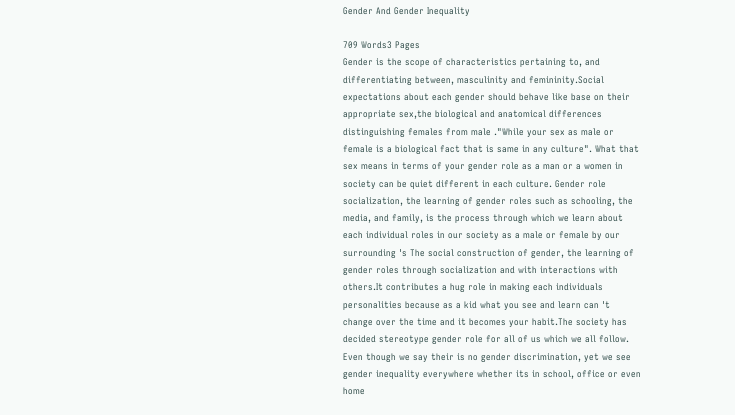Gender And Gender Inequality

709 Words3 Pages
Gender is the scope of characteristics pertaining to, and differentiating between, masculinity and femininity.Social expectations about each gender should behave like base on their appropriate sex,the biological and anatomical differences distinguishing females from male ."While your sex as male or female is a biological fact that is same in any culture". What that sex means in terms of your gender role as a man or a women in society can be quiet different in each culture. Gender role socialization, the learning of gender roles such as schooling, the media, and family, is the process through which we learn about each individual roles in our society as a male or female by our surrounding 's The social construction of gender, the learning of gender roles through socialization and with interactions with others.It contributes a hug role in making each individuals personalities because as a kid what you see and learn can 't change over the time and it becomes your habit.The society has decided stereotype gender role for all of us which we all follow. Even though we say their is no gender discrimination, yet we see gender inequality everywhere whether its in school, office or even home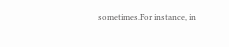sometimes.For instance, in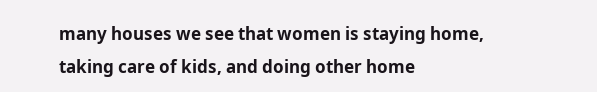many houses we see that women is staying home, taking care of kids, and doing other home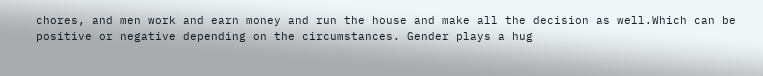chores, and men work and earn money and run the house and make all the decision as well.Which can be positive or negative depending on the circumstances. Gender plays a hug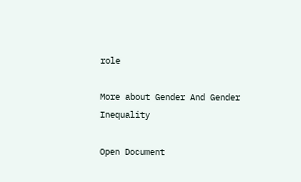role

More about Gender And Gender Inequality

Open Document